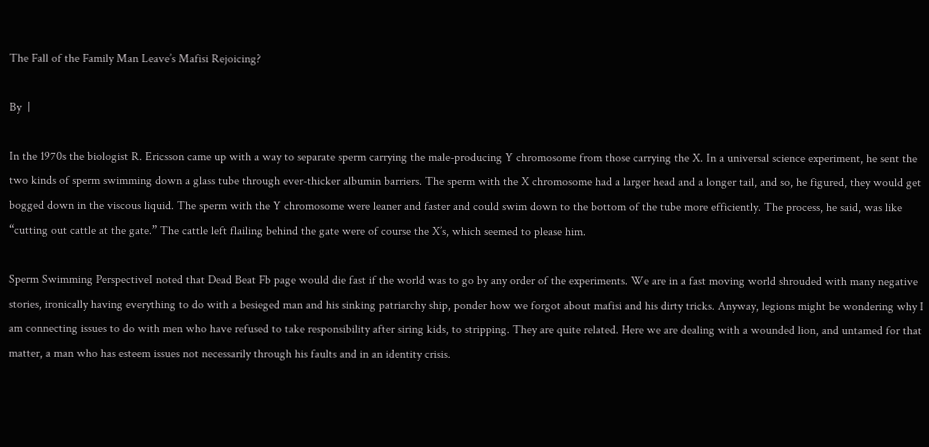The Fall of the Family Man Leave’s Mafisi Rejoicing?

By  |

In the 1970s the biologist R. Ericsson came up with a way to separate sperm carrying the male-producing Y chromosome from those carrying the X. In a universal science experiment, he sent the two kinds of sperm swimming down a glass tube through ever-thicker albumin barriers. The sperm with the X chromosome had a larger head and a longer tail, and so, he figured, they would get bogged down in the viscous liquid. The sperm with the Y chromosome were leaner and faster and could swim down to the bottom of the tube more efficiently. The process, he said, was like “cutting out cattle at the gate.” The cattle left flailing behind the gate were of course the X’s, which seemed to please him.

Sperm Swimming PerspectiveI noted that Dead Beat Fb page would die fast if the world was to go by any order of the experiments. We are in a fast moving world shrouded with many negative stories, ironically having everything to do with a besieged man and his sinking patriarchy ship, ponder how we forgot about mafisi and his dirty tricks. Anyway, legions might be wondering why I am connecting issues to do with men who have refused to take responsibility after siring kids, to stripping. They are quite related. Here we are dealing with a wounded lion, and untamed for that matter, a man who has esteem issues not necessarily through his faults and in an identity crisis.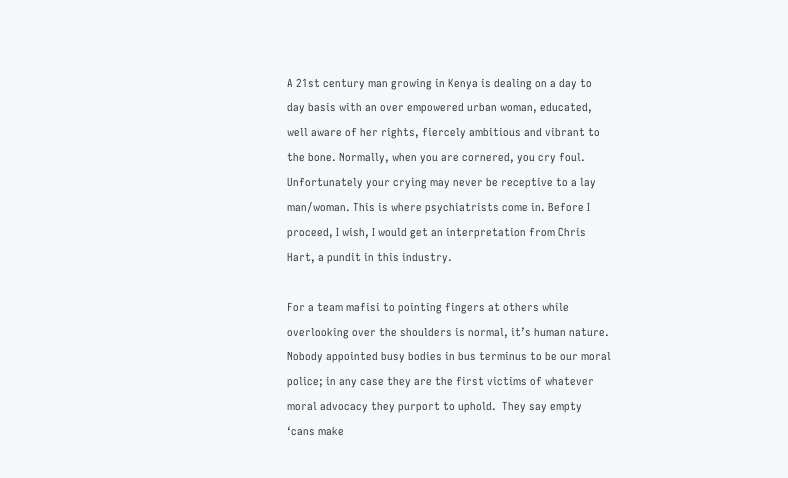A 21st century man growing in Kenya is dealing on a day to day basis with an over empowered urban woman, educated, well aware of her rights, fiercely ambitious and vibrant to the bone. Normally, when you are cornered, you cry foul. Unfortunately your crying may never be receptive to a lay man/woman. This is where psychiatrists come in. Before I proceed, I wish, I would get an interpretation from Chris Hart, a pundit in this industry.

For a team mafisi to pointing fingers at others while overlooking over the shoulders is normal, it’s human nature. Nobody appointed busy bodies in bus terminus to be our moral police; in any case they are the first victims of whatever moral advocacy they purport to uphold.  They say empty ‘cans make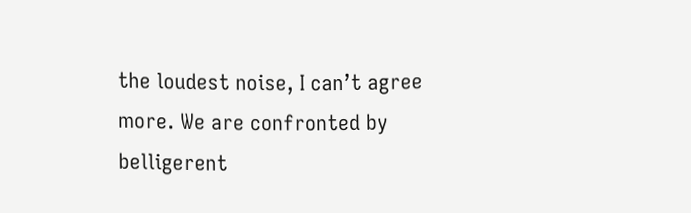the loudest noise, I can’t agree more. We are confronted by belligerent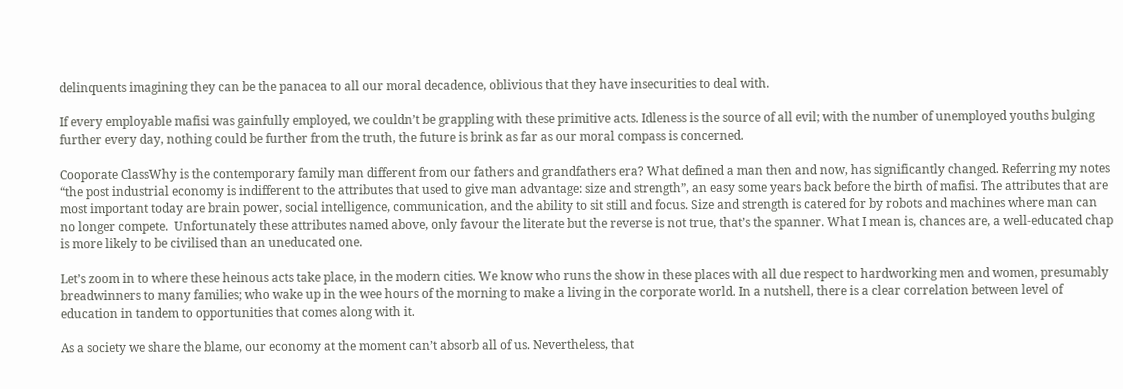delinquents imagining they can be the panacea to all our moral decadence, oblivious that they have insecurities to deal with.

If every employable mafisi was gainfully employed, we couldn’t be grappling with these primitive acts. Idleness is the source of all evil; with the number of unemployed youths bulging further every day, nothing could be further from the truth, the future is brink as far as our moral compass is concerned.

Cooporate ClassWhy is the contemporary family man different from our fathers and grandfathers era? What defined a man then and now, has significantly changed. Referring my notes “the post industrial economy is indifferent to the attributes that used to give man advantage: size and strength”, an easy some years back before the birth of mafisi. The attributes that are most important today are brain power, social intelligence, communication, and the ability to sit still and focus. Size and strength is catered for by robots and machines where man can no longer compete.  Unfortunately these attributes named above, only favour the literate but the reverse is not true, that’s the spanner. What I mean is, chances are, a well-educated chap is more likely to be civilised than an uneducated one.

Let’s zoom in to where these heinous acts take place, in the modern cities. We know who runs the show in these places with all due respect to hardworking men and women, presumably breadwinners to many families; who wake up in the wee hours of the morning to make a living in the corporate world. In a nutshell, there is a clear correlation between level of education in tandem to opportunities that comes along with it.

As a society we share the blame, our economy at the moment can’t absorb all of us. Nevertheless, that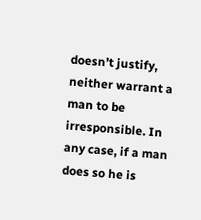doesn’t justify, neither warrant a man to be irresponsible. In any case, if a man does so he is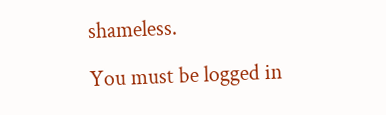shameless.

You must be logged in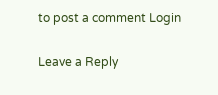to post a comment Login

Leave a Reply